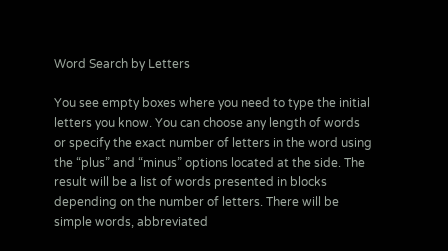Word Search by Letters

You see empty boxes where you need to type the initial letters you know. You can choose any length of words or specify the exact number of letters in the word using the “plus” and “minus” options located at the side. The result will be a list of words presented in blocks depending on the number of letters. There will be simple words, abbreviated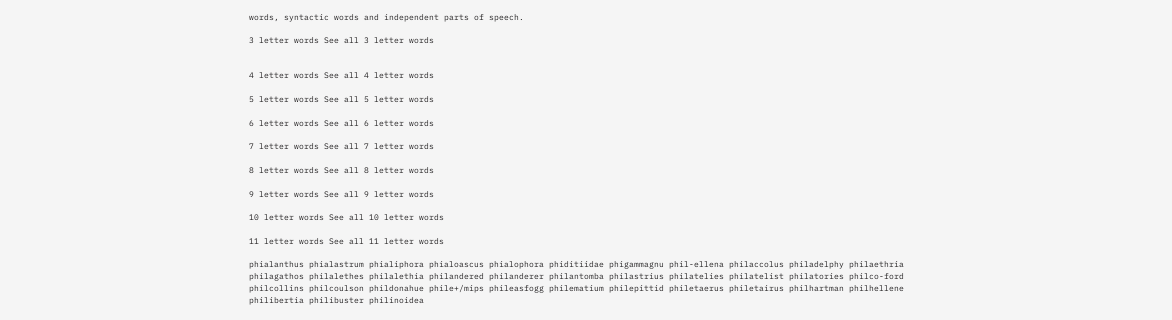words, syntactic words and independent parts of speech.

3 letter words See all 3 letter words


4 letter words See all 4 letter words

5 letter words See all 5 letter words

6 letter words See all 6 letter words

7 letter words See all 7 letter words

8 letter words See all 8 letter words

9 letter words See all 9 letter words

10 letter words See all 10 letter words

11 letter words See all 11 letter words

phialanthus phialastrum phialiphora phialoascus phialophora phiditiidae phigammagnu phil-ellena philaccolus philadelphy philaethria philagathos philalethes philalethia philandered philanderer philantomba philastrius philatelies philatelist philatories philco-ford philcollins philcoulson phildonahue phile+/mips phileasfogg philematium philepittid philetaerus philetairus philhartman philhellene philibertia philibuster philinoidea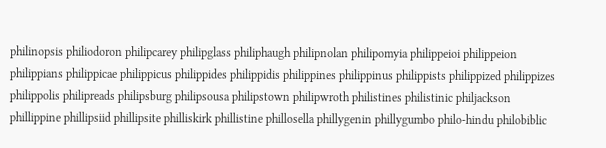philinopsis philiodoron philipcarey philipglass philiphaugh philipnolan philipomyia philippeioi philippeion philippians philippicae philippicus philippides philippidis philippines philippinus philippists philippized philippizes philippolis philipreads philipsburg philipsousa philipstown philipwroth philistines philistinic philjackson phillippine phillipsiid phillipsite philliskirk phillistine phillosella phillygenin phillygumbo philo-hindu philobiblic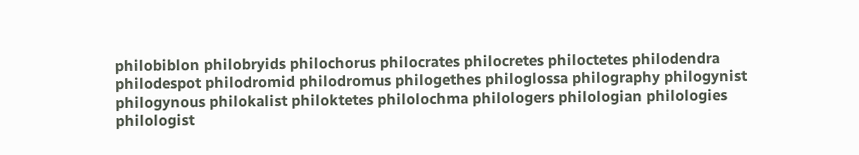philobiblon philobryids philochorus philocrates philocretes philoctetes philodendra philodespot philodromid philodromus philogethes philoglossa philography philogynist philogynous philokalist philoktetes philolochma philologers philologian philologies philologist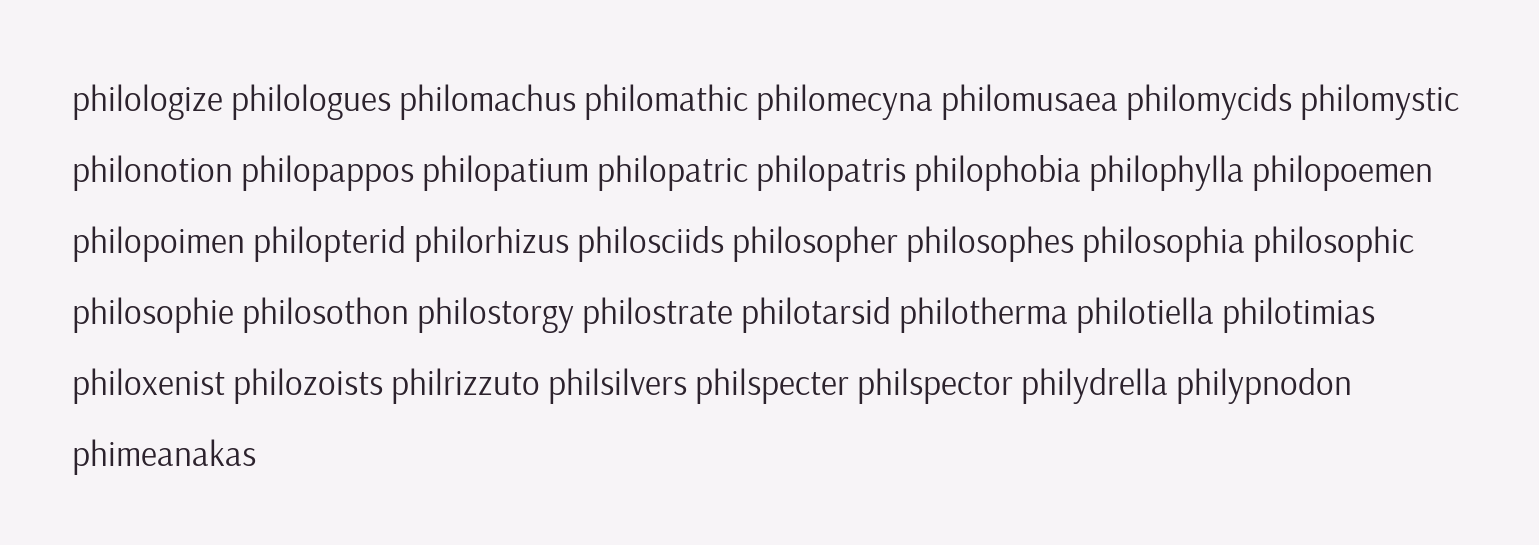philologize philologues philomachus philomathic philomecyna philomusaea philomycids philomystic philonotion philopappos philopatium philopatric philopatris philophobia philophylla philopoemen philopoimen philopterid philorhizus philosciids philosopher philosophes philosophia philosophic philosophie philosothon philostorgy philostrate philotarsid philotherma philotiella philotimias philoxenist philozoists philrizzuto philsilvers philspecter philspector philydrella philypnodon phimeanakas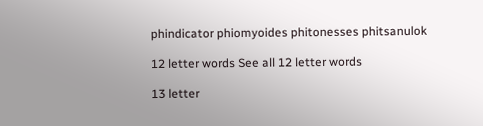phindicator phiomyoides phitonesses phitsanulok

12 letter words See all 12 letter words

13 letter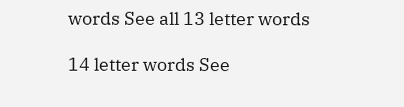words See all 13 letter words

14 letter words See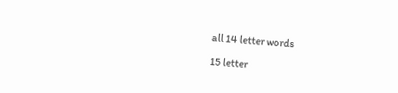all 14 letter words

15 letter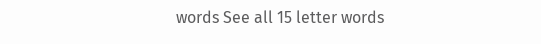words See all 15 letter words